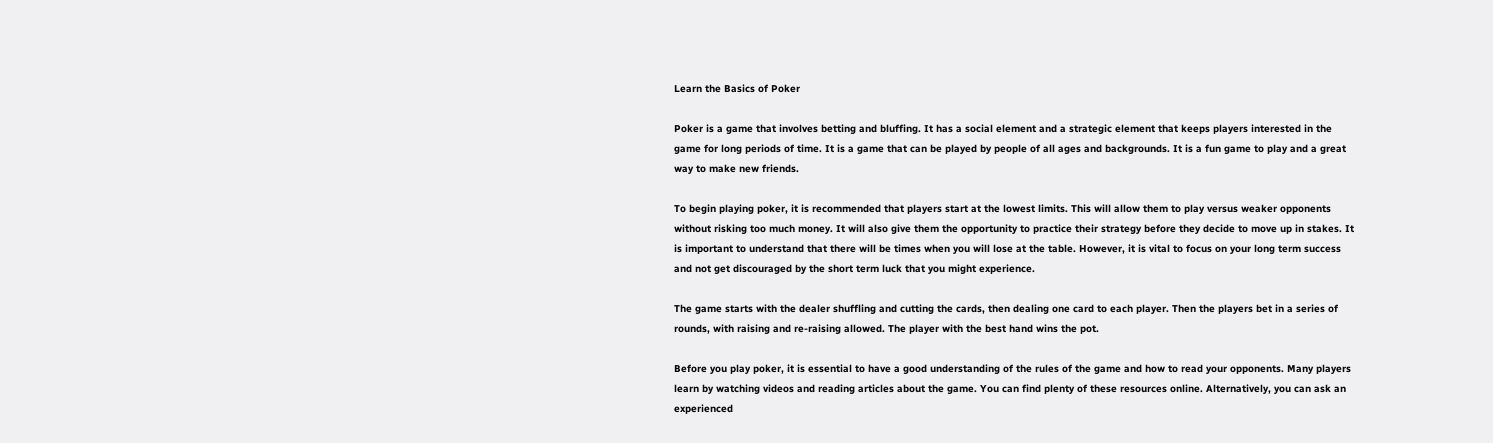Learn the Basics of Poker

Poker is a game that involves betting and bluffing. It has a social element and a strategic element that keeps players interested in the game for long periods of time. It is a game that can be played by people of all ages and backgrounds. It is a fun game to play and a great way to make new friends.

To begin playing poker, it is recommended that players start at the lowest limits. This will allow them to play versus weaker opponents without risking too much money. It will also give them the opportunity to practice their strategy before they decide to move up in stakes. It is important to understand that there will be times when you will lose at the table. However, it is vital to focus on your long term success and not get discouraged by the short term luck that you might experience.

The game starts with the dealer shuffling and cutting the cards, then dealing one card to each player. Then the players bet in a series of rounds, with raising and re-raising allowed. The player with the best hand wins the pot.

Before you play poker, it is essential to have a good understanding of the rules of the game and how to read your opponents. Many players learn by watching videos and reading articles about the game. You can find plenty of these resources online. Alternatively, you can ask an experienced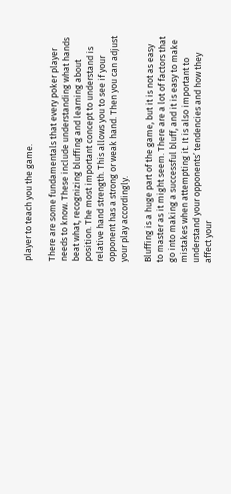player to teach you the game.

There are some fundamentals that every poker player needs to know. These include understanding what hands beat what, recognizing bluffing and learning about position. The most important concept to understand is relative hand strength. This allows you to see if your opponent has a strong or weak hand. Then you can adjust your play accordingly.

Bluffing is a huge part of the game, but it is not as easy to master as it might seem. There are a lot of factors that go into making a successful bluff, and it is easy to make mistakes when attempting it. It is also important to understand your opponents’ tendencies and how they affect your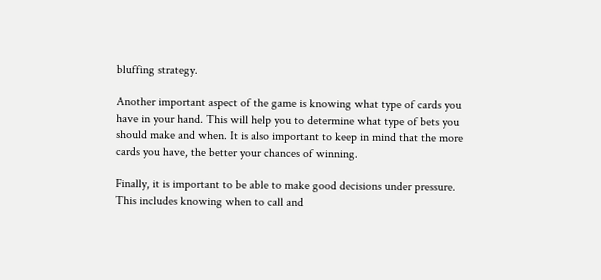bluffing strategy.

Another important aspect of the game is knowing what type of cards you have in your hand. This will help you to determine what type of bets you should make and when. It is also important to keep in mind that the more cards you have, the better your chances of winning.

Finally, it is important to be able to make good decisions under pressure. This includes knowing when to call and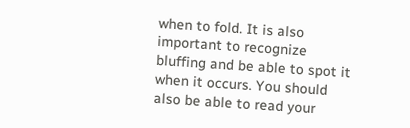when to fold. It is also important to recognize bluffing and be able to spot it when it occurs. You should also be able to read your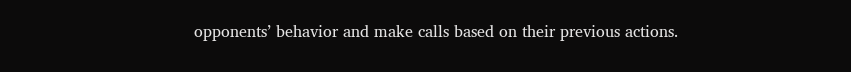opponents’ behavior and make calls based on their previous actions.